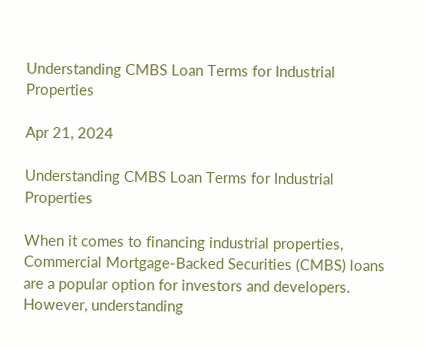Understanding CMBS Loan Terms for Industrial Properties

Apr 21, 2024

Understanding CMBS Loan Terms for Industrial Properties

When it comes to financing industrial properties, Commercial Mortgage-Backed Securities (CMBS) loans are a popular option for investors and developers. However, understanding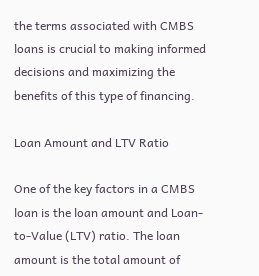the terms associated with CMBS loans is crucial to making informed decisions and maximizing the benefits of this type of financing.

Loan Amount and LTV Ratio

One of the key factors in a CMBS loan is the loan amount and Loan-to-Value (LTV) ratio. The loan amount is the total amount of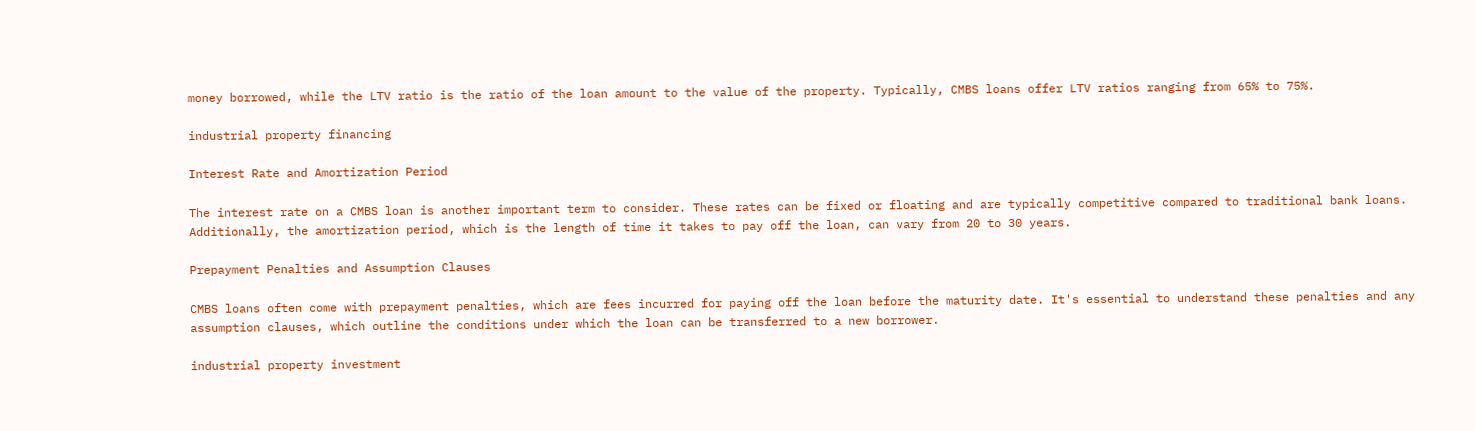money borrowed, while the LTV ratio is the ratio of the loan amount to the value of the property. Typically, CMBS loans offer LTV ratios ranging from 65% to 75%.

industrial property financing

Interest Rate and Amortization Period

The interest rate on a CMBS loan is another important term to consider. These rates can be fixed or floating and are typically competitive compared to traditional bank loans. Additionally, the amortization period, which is the length of time it takes to pay off the loan, can vary from 20 to 30 years.

Prepayment Penalties and Assumption Clauses

CMBS loans often come with prepayment penalties, which are fees incurred for paying off the loan before the maturity date. It's essential to understand these penalties and any assumption clauses, which outline the conditions under which the loan can be transferred to a new borrower.

industrial property investment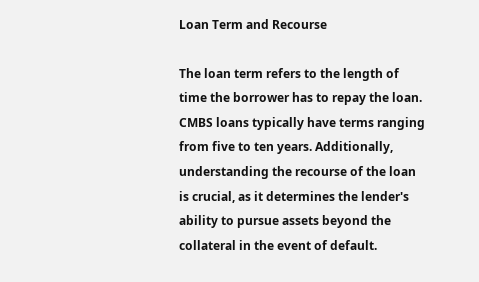Loan Term and Recourse

The loan term refers to the length of time the borrower has to repay the loan. CMBS loans typically have terms ranging from five to ten years. Additionally, understanding the recourse of the loan is crucial, as it determines the lender's ability to pursue assets beyond the collateral in the event of default.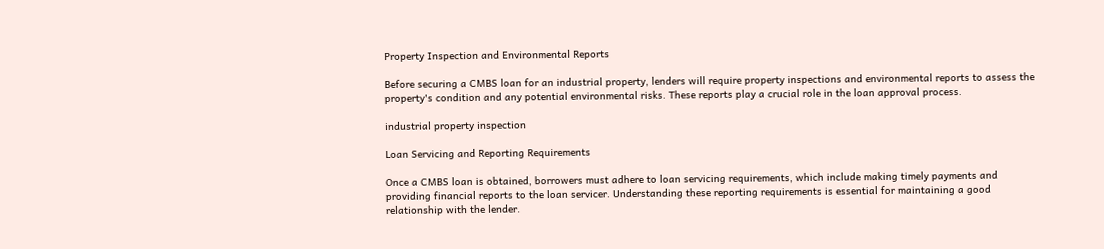Property Inspection and Environmental Reports

Before securing a CMBS loan for an industrial property, lenders will require property inspections and environmental reports to assess the property's condition and any potential environmental risks. These reports play a crucial role in the loan approval process.

industrial property inspection

Loan Servicing and Reporting Requirements

Once a CMBS loan is obtained, borrowers must adhere to loan servicing requirements, which include making timely payments and providing financial reports to the loan servicer. Understanding these reporting requirements is essential for maintaining a good relationship with the lender.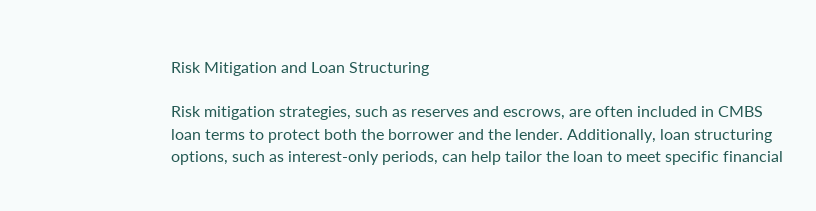Risk Mitigation and Loan Structuring

Risk mitigation strategies, such as reserves and escrows, are often included in CMBS loan terms to protect both the borrower and the lender. Additionally, loan structuring options, such as interest-only periods, can help tailor the loan to meet specific financial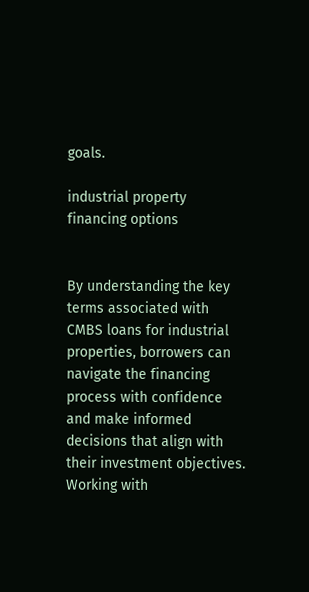goals.

industrial property financing options


By understanding the key terms associated with CMBS loans for industrial properties, borrowers can navigate the financing process with confidence and make informed decisions that align with their investment objectives. Working with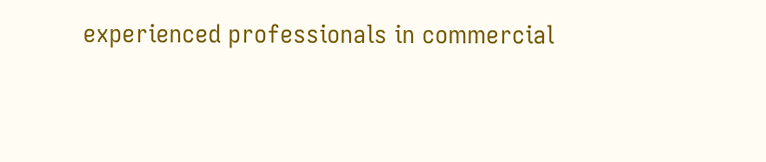experienced professionals in commercial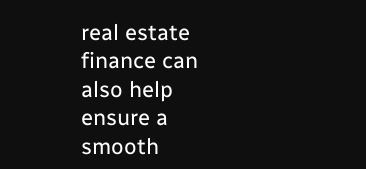real estate finance can also help ensure a smooth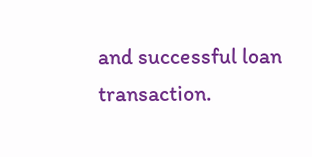and successful loan transaction.